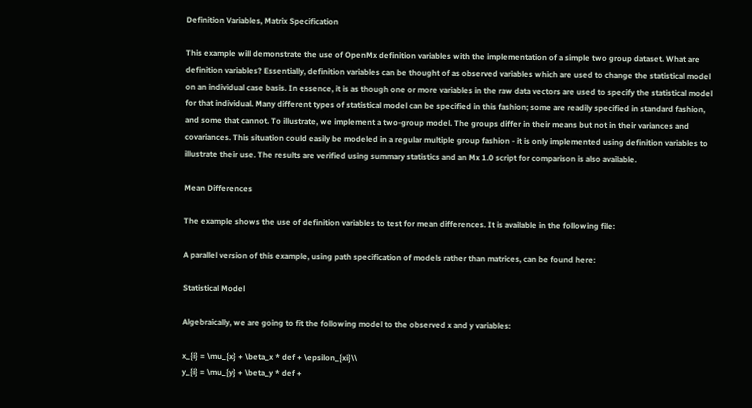Definition Variables, Matrix Specification

This example will demonstrate the use of OpenMx definition variables with the implementation of a simple two group dataset. What are definition variables? Essentially, definition variables can be thought of as observed variables which are used to change the statistical model on an individual case basis. In essence, it is as though one or more variables in the raw data vectors are used to specify the statistical model for that individual. Many different types of statistical model can be specified in this fashion; some are readily specified in standard fashion, and some that cannot. To illustrate, we implement a two-group model. The groups differ in their means but not in their variances and covariances. This situation could easily be modeled in a regular multiple group fashion - it is only implemented using definition variables to illustrate their use. The results are verified using summary statistics and an Mx 1.0 script for comparison is also available.

Mean Differences

The example shows the use of definition variables to test for mean differences. It is available in the following file:

A parallel version of this example, using path specification of models rather than matrices, can be found here:

Statistical Model

Algebraically, we are going to fit the following model to the observed x and y variables:

x_{i} = \mu_{x} + \beta_x * def + \epsilon_{xi}\\
y_{i} = \mu_{y} + \beta_y * def +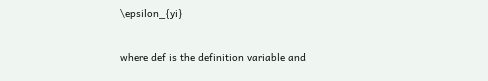\epsilon_{yi}

where def is the definition variable and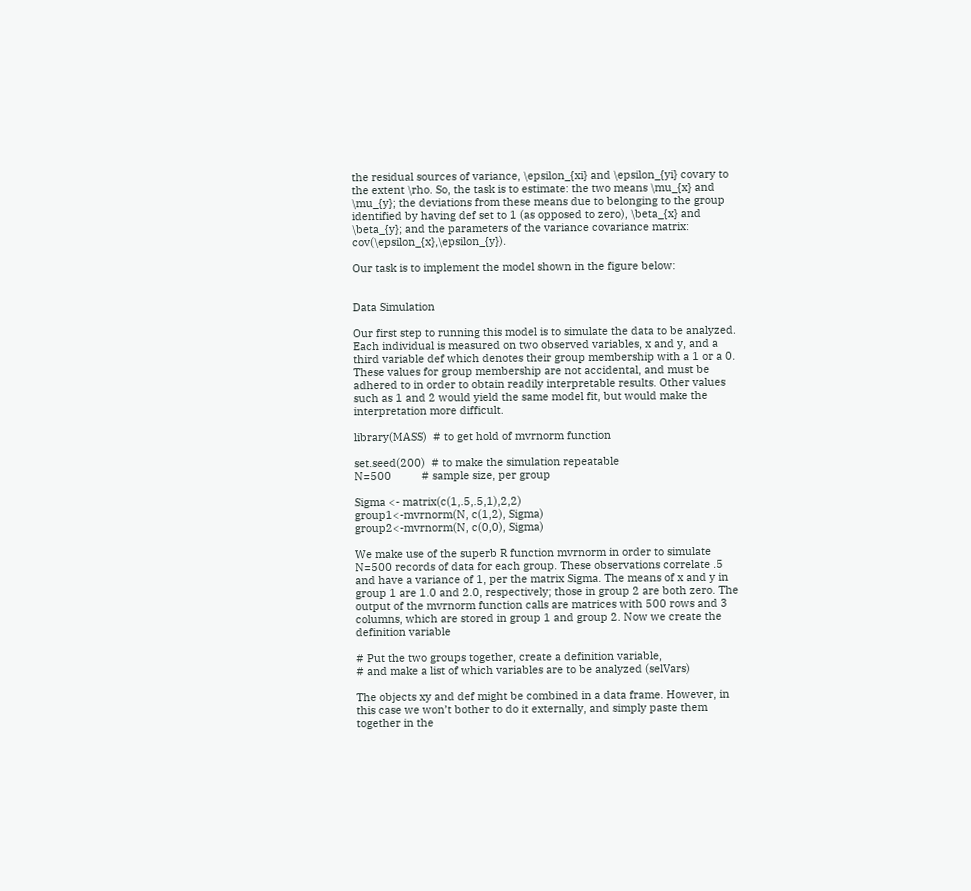the residual sources of variance, \epsilon_{xi} and \epsilon_{yi} covary to the extent \rho. So, the task is to estimate: the two means \mu_{x} and \mu_{y}; the deviations from these means due to belonging to the group identified by having def set to 1 (as opposed to zero), \beta_{x} and \beta_{y}; and the parameters of the variance covariance matrix: cov(\epsilon_{x},\epsilon_{y}).

Our task is to implement the model shown in the figure below:


Data Simulation

Our first step to running this model is to simulate the data to be analyzed. Each individual is measured on two observed variables, x and y, and a third variable def which denotes their group membership with a 1 or a 0. These values for group membership are not accidental, and must be adhered to in order to obtain readily interpretable results. Other values such as 1 and 2 would yield the same model fit, but would make the interpretation more difficult.

library(MASS)  # to get hold of mvrnorm function

set.seed(200)  # to make the simulation repeatable
N=500          # sample size, per group

Sigma <- matrix(c(1,.5,.5,1),2,2)
group1<-mvrnorm(N, c(1,2), Sigma)
group2<-mvrnorm(N, c(0,0), Sigma)

We make use of the superb R function mvrnorm in order to simulate N=500 records of data for each group. These observations correlate .5 and have a variance of 1, per the matrix Sigma. The means of x and y in group 1 are 1.0 and 2.0, respectively; those in group 2 are both zero. The output of the mvrnorm function calls are matrices with 500 rows and 3 columns, which are stored in group 1 and group 2. Now we create the definition variable

# Put the two groups together, create a definition variable,
# and make a list of which variables are to be analyzed (selVars)

The objects xy and def might be combined in a data frame. However, in this case we won’t bother to do it externally, and simply paste them together in the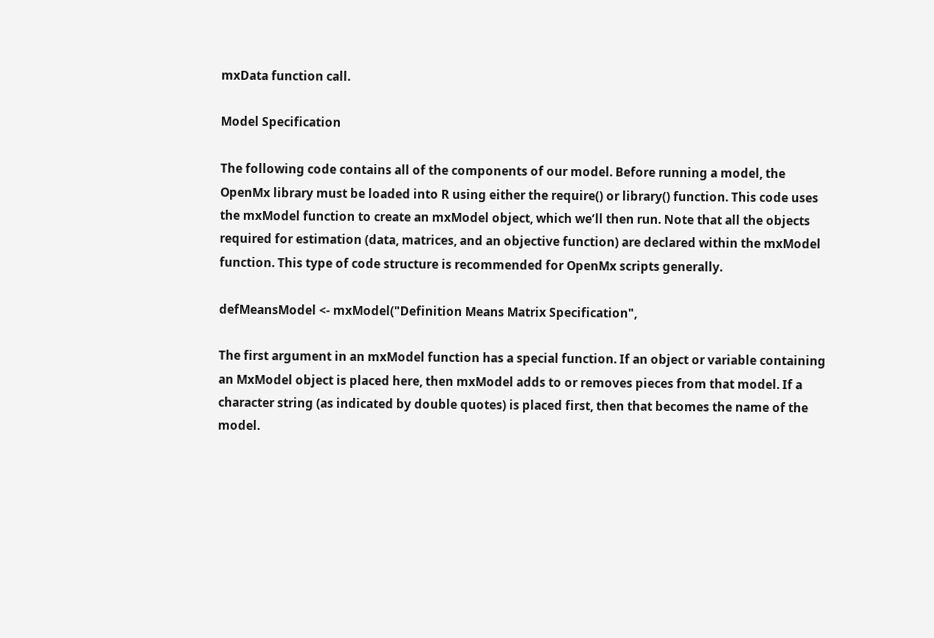mxData function call.

Model Specification

The following code contains all of the components of our model. Before running a model, the OpenMx library must be loaded into R using either the require() or library() function. This code uses the mxModel function to create an mxModel object, which we’ll then run. Note that all the objects required for estimation (data, matrices, and an objective function) are declared within the mxModel function. This type of code structure is recommended for OpenMx scripts generally.

defMeansModel <- mxModel("Definition Means Matrix Specification",

The first argument in an mxModel function has a special function. If an object or variable containing an MxModel object is placed here, then mxModel adds to or removes pieces from that model. If a character string (as indicated by double quotes) is placed first, then that becomes the name of the model.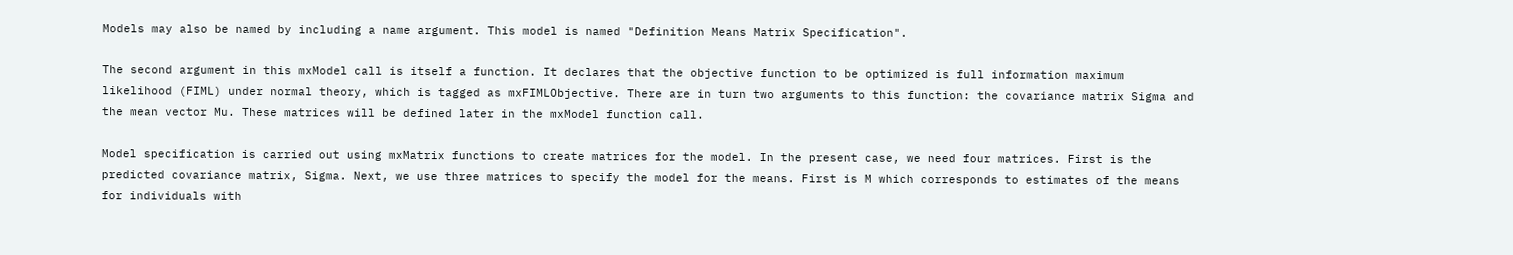Models may also be named by including a name argument. This model is named "Definition Means Matrix Specification".

The second argument in this mxModel call is itself a function. It declares that the objective function to be optimized is full information maximum likelihood (FIML) under normal theory, which is tagged as mxFIMLObjective. There are in turn two arguments to this function: the covariance matrix Sigma and the mean vector Mu. These matrices will be defined later in the mxModel function call.

Model specification is carried out using mxMatrix functions to create matrices for the model. In the present case, we need four matrices. First is the predicted covariance matrix, Sigma. Next, we use three matrices to specify the model for the means. First is M which corresponds to estimates of the means for individuals with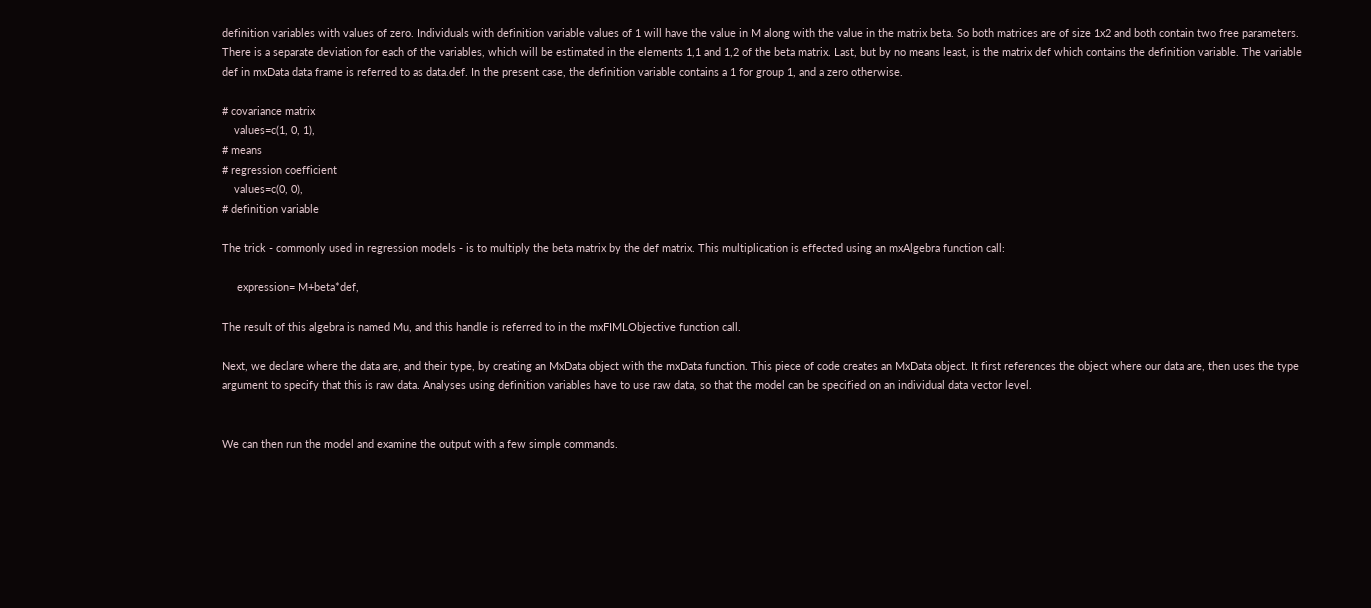definition variables with values of zero. Individuals with definition variable values of 1 will have the value in M along with the value in the matrix beta. So both matrices are of size 1x2 and both contain two free parameters. There is a separate deviation for each of the variables, which will be estimated in the elements 1,1 and 1,2 of the beta matrix. Last, but by no means least, is the matrix def which contains the definition variable. The variable def in mxData data frame is referred to as data.def. In the present case, the definition variable contains a 1 for group 1, and a zero otherwise.

# covariance matrix
    values=c(1, 0, 1),
# means
# regression coefficient
    values=c(0, 0),
# definition variable

The trick - commonly used in regression models - is to multiply the beta matrix by the def matrix. This multiplication is effected using an mxAlgebra function call:

     expression= M+beta*def,

The result of this algebra is named Mu, and this handle is referred to in the mxFIMLObjective function call.

Next, we declare where the data are, and their type, by creating an MxData object with the mxData function. This piece of code creates an MxData object. It first references the object where our data are, then uses the type argument to specify that this is raw data. Analyses using definition variables have to use raw data, so that the model can be specified on an individual data vector level.


We can then run the model and examine the output with a few simple commands.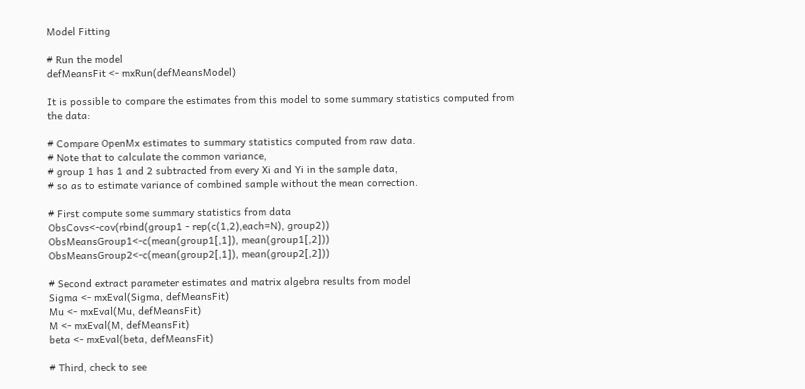Model Fitting

# Run the model
defMeansFit <- mxRun(defMeansModel)

It is possible to compare the estimates from this model to some summary statistics computed from the data:

# Compare OpenMx estimates to summary statistics computed from raw data.
# Note that to calculate the common variance,
# group 1 has 1 and 2 subtracted from every Xi and Yi in the sample data,
# so as to estimate variance of combined sample without the mean correction.

# First compute some summary statistics from data
ObsCovs<-cov(rbind(group1 - rep(c(1,2),each=N), group2))
ObsMeansGroup1<-c(mean(group1[,1]), mean(group1[,2]))
ObsMeansGroup2<-c(mean(group2[,1]), mean(group2[,2]))

# Second extract parameter estimates and matrix algebra results from model
Sigma <- mxEval(Sigma, defMeansFit)
Mu <- mxEval(Mu, defMeansFit)
M <- mxEval(M, defMeansFit)
beta <- mxEval(beta, defMeansFit)

# Third, check to see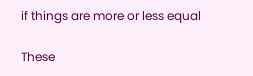if things are more or less equal

These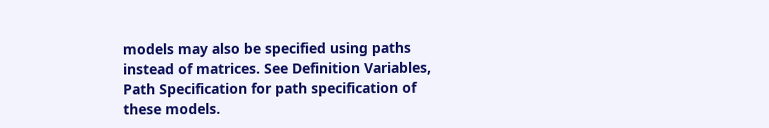models may also be specified using paths instead of matrices. See Definition Variables, Path Specification for path specification of these models.